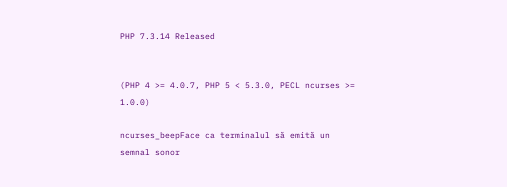PHP 7.3.14 Released


(PHP 4 >= 4.0.7, PHP 5 < 5.3.0, PECL ncurses >= 1.0.0)

ncurses_beepFace ca terminalul să emită un semnal sonor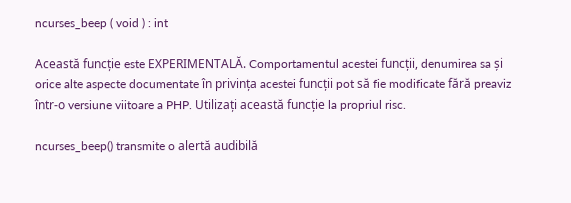ncurses_beep ( void ) : int

Această funcție este EXPERIMENTALĂ. Comportamentul acestei funcții, denumirea sa și orice alte aspecte documentate în privința acestei funcții pot să fie modificate fără preaviz într-o versiune viitoare a PHP. Utilizați această funcție la propriul risc.

ncurses_beep() transmite o alertă audibilă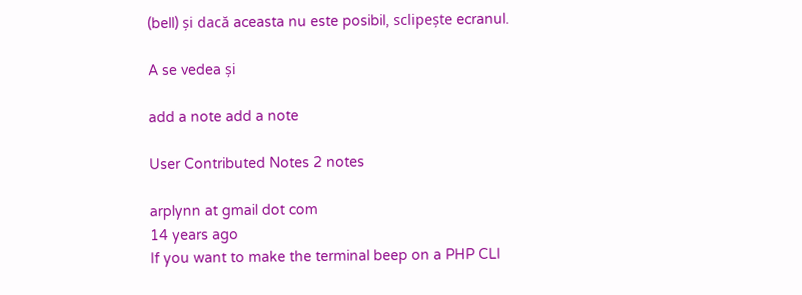(bell) și dacă aceasta nu este posibil, sclipește ecranul.

A se vedea și

add a note add a note

User Contributed Notes 2 notes

arplynn at gmail dot com
14 years ago
If you want to make the terminal beep on a PHP CLI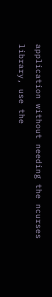application without needing the ncurses library, use the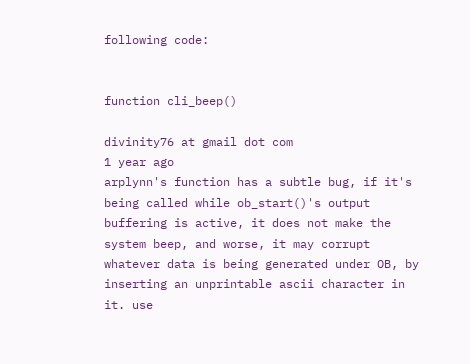following code:


function cli_beep()

divinity76 at gmail dot com
1 year ago
arplynn's function has a subtle bug, if it's being called while ob_start()'s output buffering is active, it does not make the system beep, and worse, it may corrupt whatever data is being generated under OB, by inserting an unprintable ascii character in it. use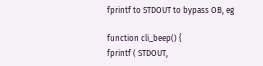fprintf to STDOUT to bypass OB, eg

function cli_beep() {
fprintf ( STDOUT,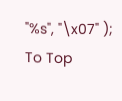"%s", "\x07" );
To Top